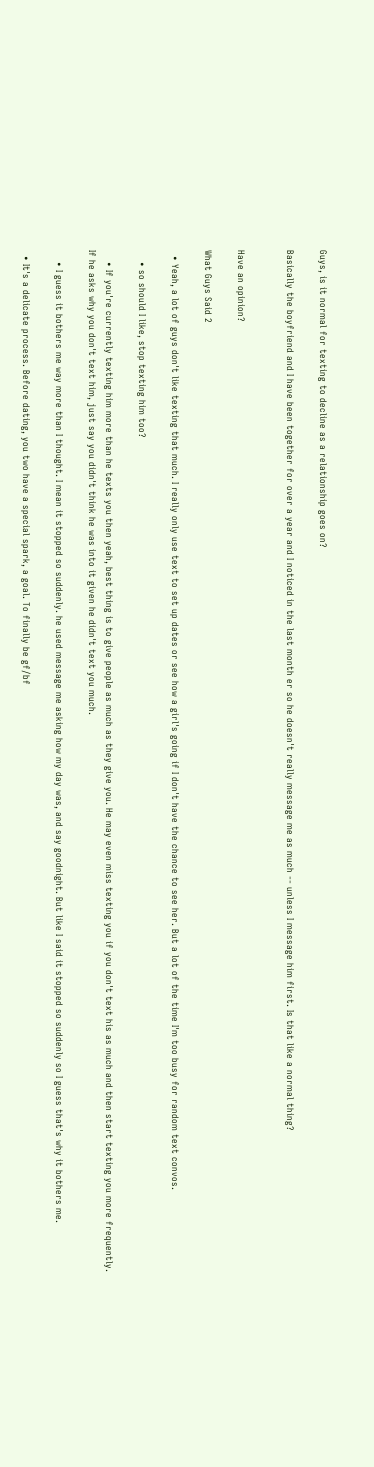Guys, is it normal for texting to decline as a relationship goes on?

Basically the boyfriend and I have been together for over a year and I noticed in the last month er so he doesn't really message me as much -- unless I message him first. Is that like a normal thing?


Have an opinion?

What Guys Said 2

  • Yeah, a lot of guys don't like texting that much. I really only use text to set up dates or see how a girl's going if I don't have the chance to see her. But a lot of the time I'm too busy for random text convos.

    • so should I like, stop texting him too?

    • If you're currently texting him more than he texts you then yeah, best thing is to give people as much as they give you. He may even miss texting you if you don't text his as much and then start texting you more frequently. If he asks why you don't text him, just say you didn't think he was into it given he didn't text you much.

    • I guess it bothers me way more than I thought. I mean it stopped so suddenly. he used message me asking how my day was, and say goodnight. But like I said it stopped so suddenly so I guess that's why it bothers me.

  • It's a delicate process. Before dating, you two have a special spark, a goal. To finally be gf/bf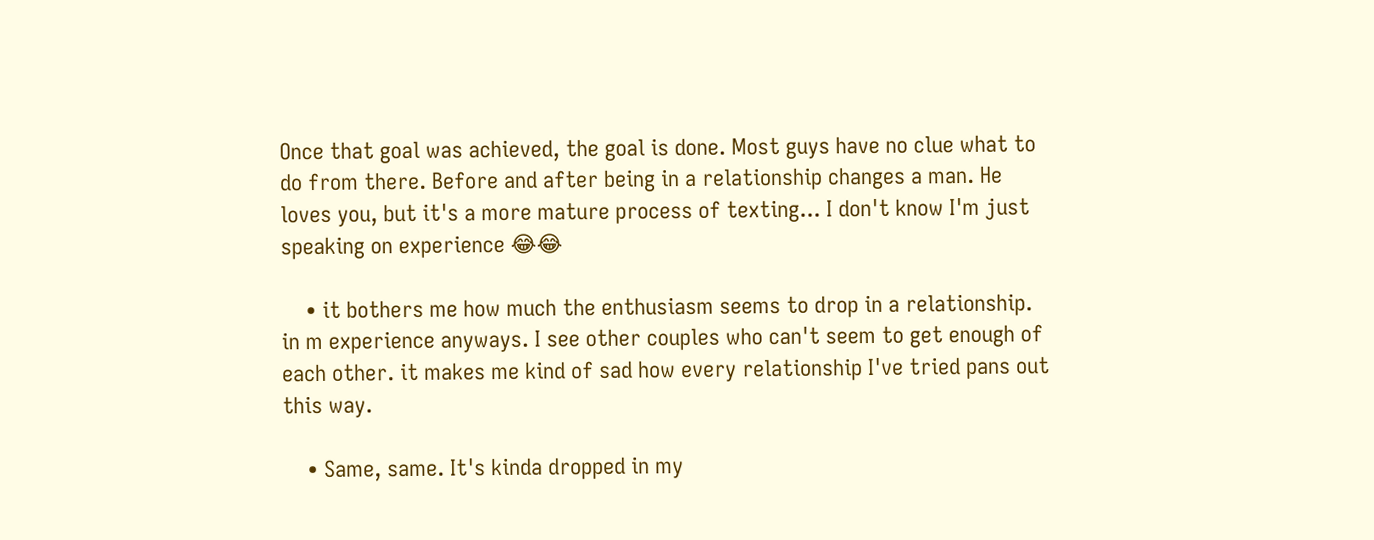Once that goal was achieved, the goal is done. Most guys have no clue what to do from there. Before and after being in a relationship changes a man. He loves you, but it's a more mature process of texting... I don't know I'm just speaking on experience 😂😂

    • it bothers me how much the enthusiasm seems to drop in a relationship. in m experience anyways. I see other couples who can't seem to get enough of each other. it makes me kind of sad how every relationship I've tried pans out this way.

    • Same, same. It's kinda dropped in my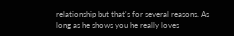relationship but that's for several reasons. As long as he shows you he really loves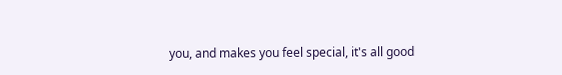you, and makes you feel special, it's all good